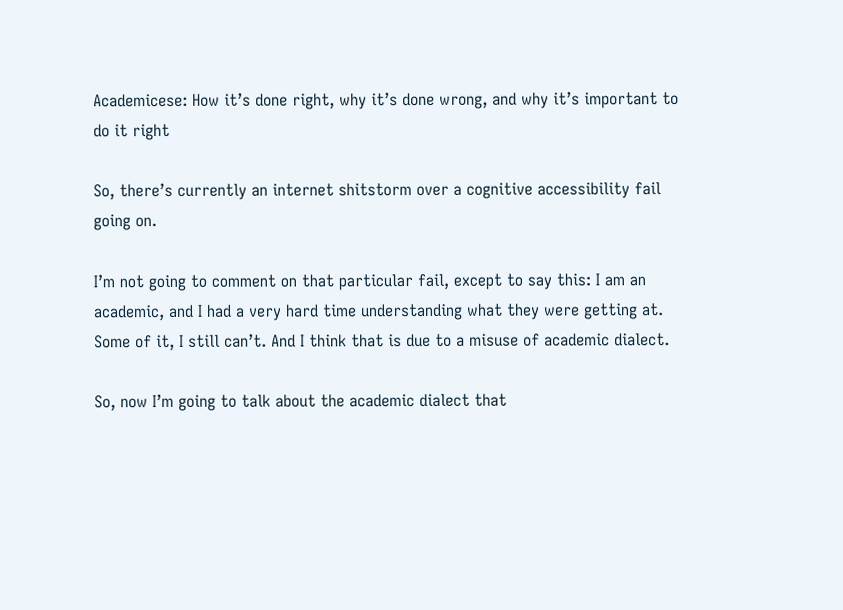Academicese: How it’s done right, why it’s done wrong, and why it’s important to do it right

So, there’s currently an internet shitstorm over a cognitive accessibility fail going on.

I’m not going to comment on that particular fail, except to say this: I am an academic, and I had a very hard time understanding what they were getting at. Some of it, I still can’t. And I think that is due to a misuse of academic dialect.

So, now I’m going to talk about the academic dialect that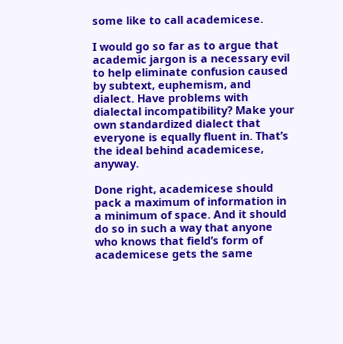some like to call academicese.

I would go so far as to argue that academic jargon is a necessary evil to help eliminate confusion caused by subtext, euphemism, and dialect. Have problems with dialectal incompatibility? Make your own standardized dialect that everyone is equally fluent in. That’s the ideal behind academicese, anyway.

Done right, academicese should pack a maximum of information in a minimum of space. And it should do so in such a way that anyone who knows that field’s form of academicese gets the same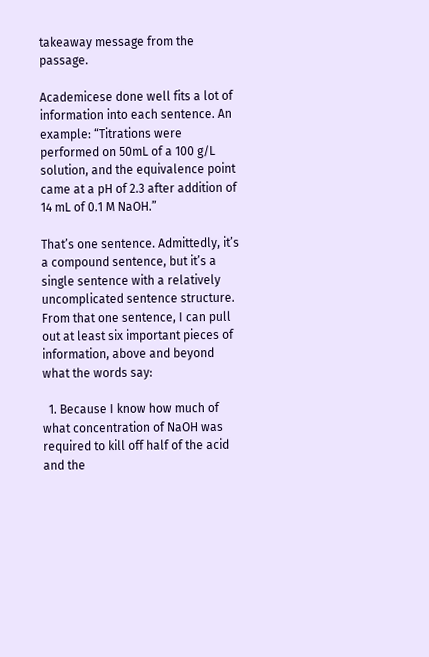takeaway message from the passage.

Academicese done well fits a lot of information into each sentence. An example: “Titrations were performed on 50mL of a 100 g/L solution, and the equivalence point came at a pH of 2.3 after addition of 14 mL of 0.1 M NaOH.”

That’s one sentence. Admittedly, it’s a compound sentence, but it’s a single sentence with a relatively uncomplicated sentence structure. From that one sentence, I can pull out at least six important pieces of information, above and beyond what the words say:

  1. Because I know how much of what concentration of NaOH was required to kill off half of the acid and the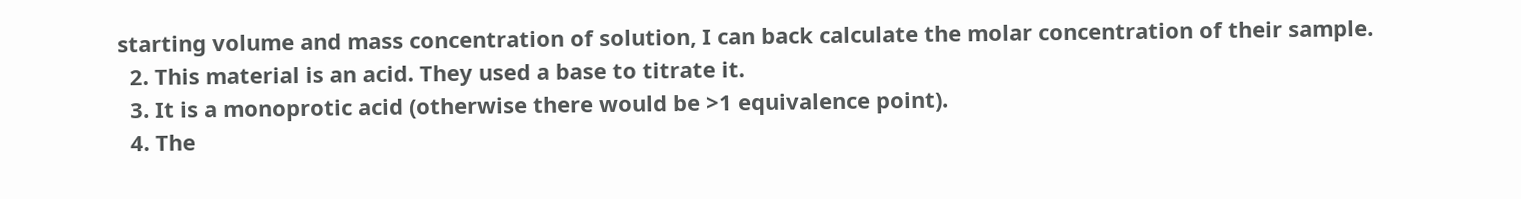starting volume and mass concentration of solution, I can back calculate the molar concentration of their sample.
  2. This material is an acid. They used a base to titrate it.
  3. It is a monoprotic acid (otherwise there would be >1 equivalence point).
  4. The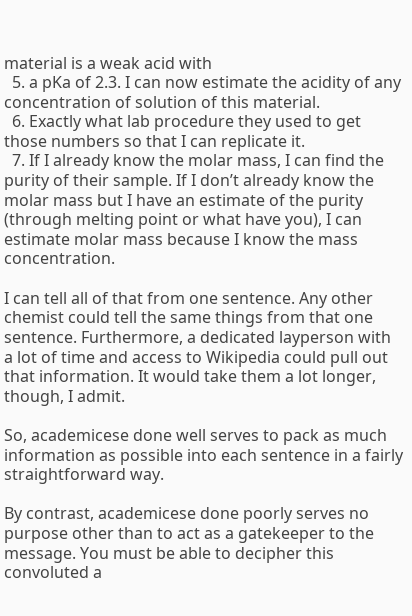material is a weak acid with
  5. a pKa of 2.3. I can now estimate the acidity of any concentration of solution of this material.
  6. Exactly what lab procedure they used to get those numbers so that I can replicate it.
  7. If I already know the molar mass, I can find the purity of their sample. If I don’t already know the molar mass but I have an estimate of the purity (through melting point or what have you), I can estimate molar mass because I know the mass concentration.

I can tell all of that from one sentence. Any other chemist could tell the same things from that one sentence. Furthermore, a dedicated layperson with a lot of time and access to Wikipedia could pull out that information. It would take them a lot longer, though, I admit.

So, academicese done well serves to pack as much information as possible into each sentence in a fairly straightforward way.

By contrast, academicese done poorly serves no purpose other than to act as a gatekeeper to the message. You must be able to decipher this convoluted a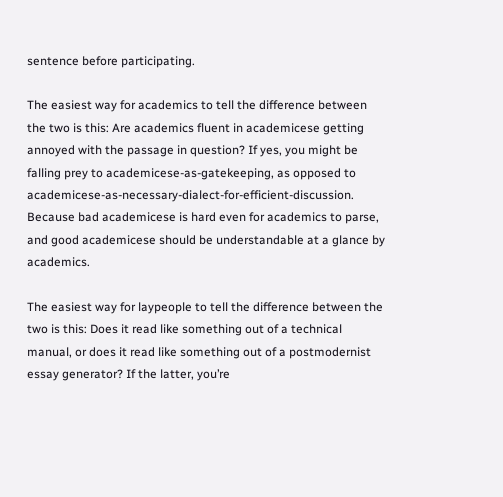sentence before participating.

The easiest way for academics to tell the difference between the two is this: Are academics fluent in academicese getting annoyed with the passage in question? If yes, you might be falling prey to academicese-as-gatekeeping, as opposed to academicese-as-necessary-dialect-for-efficient-discussion. Because bad academicese is hard even for academics to parse, and good academicese should be understandable at a glance by academics.

The easiest way for laypeople to tell the difference between the two is this: Does it read like something out of a technical manual, or does it read like something out of a postmodernist essay generator? If the latter, you’re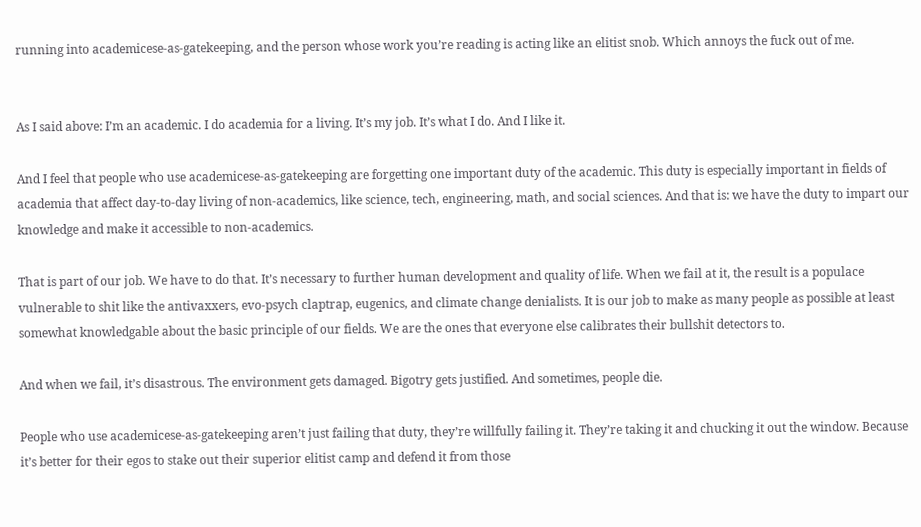running into academicese-as-gatekeeping, and the person whose work you’re reading is acting like an elitist snob. Which annoys the fuck out of me.


As I said above: I’m an academic. I do academia for a living. It’s my job. It’s what I do. And I like it.

And I feel that people who use academicese-as-gatekeeping are forgetting one important duty of the academic. This duty is especially important in fields of academia that affect day-to-day living of non-academics, like science, tech, engineering, math, and social sciences. And that is: we have the duty to impart our knowledge and make it accessible to non-academics.

That is part of our job. We have to do that. It’s necessary to further human development and quality of life. When we fail at it, the result is a populace vulnerable to shit like the antivaxxers, evo-psych claptrap, eugenics, and climate change denialists. It is our job to make as many people as possible at least somewhat knowledgable about the basic principle of our fields. We are the ones that everyone else calibrates their bullshit detectors to.

And when we fail, it’s disastrous. The environment gets damaged. Bigotry gets justified. And sometimes, people die.

People who use academicese-as-gatekeeping aren’t just failing that duty, they’re willfully failing it. They’re taking it and chucking it out the window. Because it’s better for their egos to stake out their superior elitist camp and defend it from those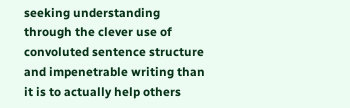seeking understanding through the clever use of convoluted sentence structure and impenetrable writing than it is to actually help others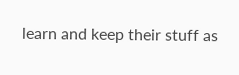learn and keep their stuff as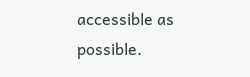accessible as possible.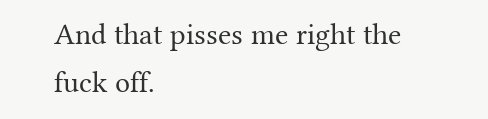And that pisses me right the fuck off.